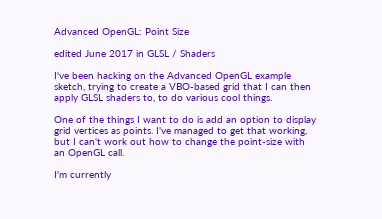Advanced OpenGL: Point Size

edited June 2017 in GLSL / Shaders

I've been hacking on the Advanced OpenGL example sketch, trying to create a VBO-based grid that I can then apply GLSL shaders to, to do various cool things.

One of the things I want to do is add an option to display grid vertices as points. I've managed to get that working, but I can't work out how to change the point-size with an OpenGL call.

I'm currently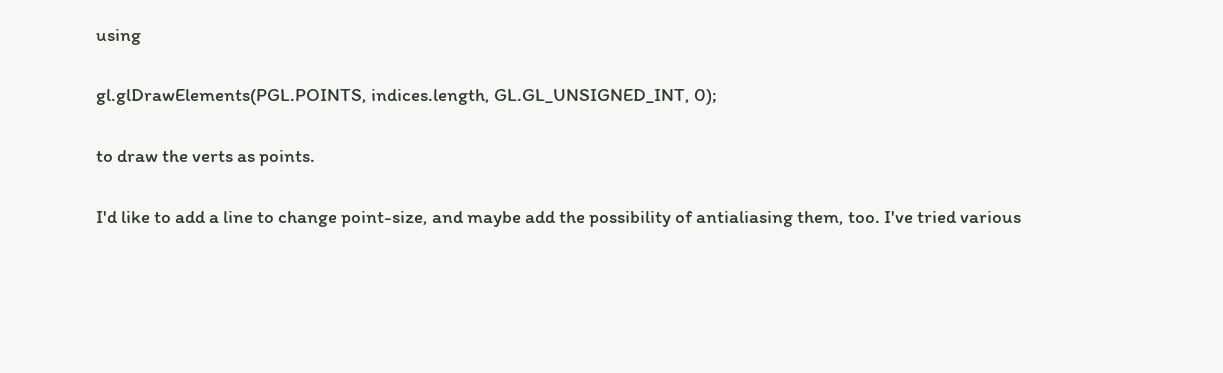using

gl.glDrawElements(PGL.POINTS, indices.length, GL.GL_UNSIGNED_INT, 0);

to draw the verts as points.

I'd like to add a line to change point-size, and maybe add the possibility of antialiasing them, too. I've tried various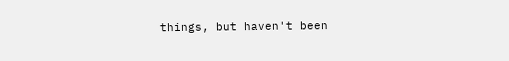things, but haven't been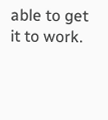able to get it to work.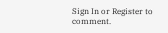Sign In or Register to comment.